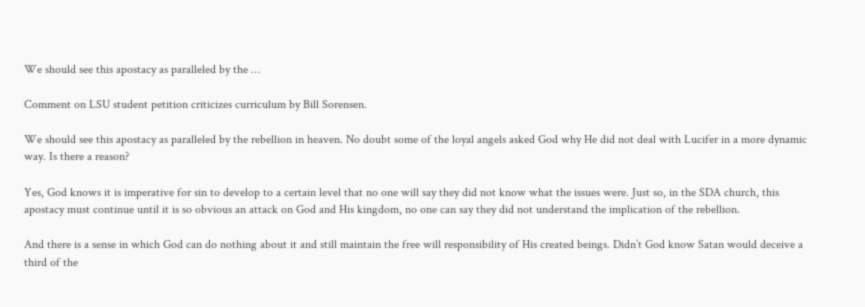We should see this apostacy as paralleled by the …

Comment on LSU student petition criticizes curriculum by Bill Sorensen.

We should see this apostacy as paralleled by the rebellion in heaven. No doubt some of the loyal angels asked God why He did not deal with Lucifer in a more dynamic way. Is there a reason?

Yes, God knows it is imperative for sin to develop to a certain level that no one will say they did not know what the issues were. Just so, in the SDA church, this apostacy must continue until it is so obvious an attack on God and His kingdom, no one can say they did not understand the implication of the rebellion.

And there is a sense in which God can do nothing about it and still maintain the free will responsibility of His created beings. Didn’t God know Satan would deceive a third of the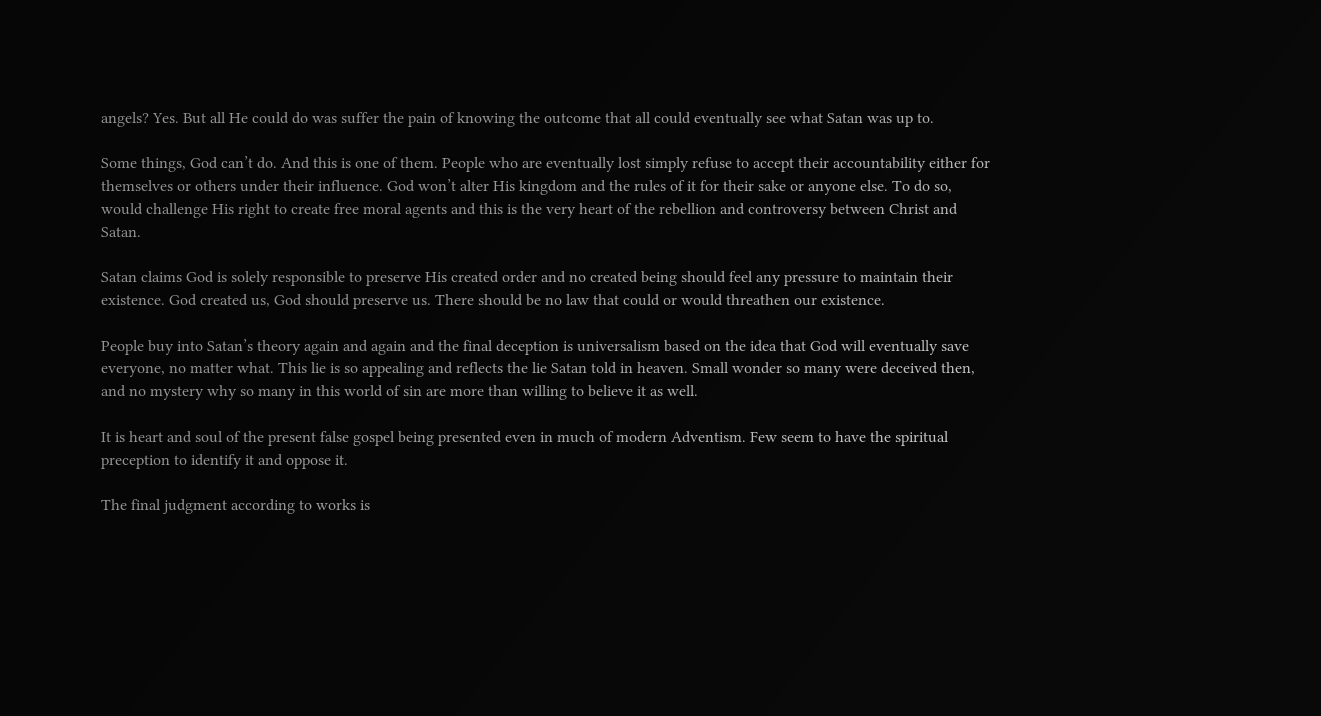angels? Yes. But all He could do was suffer the pain of knowing the outcome that all could eventually see what Satan was up to.

Some things, God can’t do. And this is one of them. People who are eventually lost simply refuse to accept their accountability either for themselves or others under their influence. God won’t alter His kingdom and the rules of it for their sake or anyone else. To do so, would challenge His right to create free moral agents and this is the very heart of the rebellion and controversy between Christ and Satan.

Satan claims God is solely responsible to preserve His created order and no created being should feel any pressure to maintain their existence. God created us, God should preserve us. There should be no law that could or would threathen our existence.

People buy into Satan’s theory again and again and the final deception is universalism based on the idea that God will eventually save everyone, no matter what. This lie is so appealing and reflects the lie Satan told in heaven. Small wonder so many were deceived then, and no mystery why so many in this world of sin are more than willing to believe it as well.

It is heart and soul of the present false gospel being presented even in much of modern Adventism. Few seem to have the spiritual preception to identify it and oppose it.

The final judgment according to works is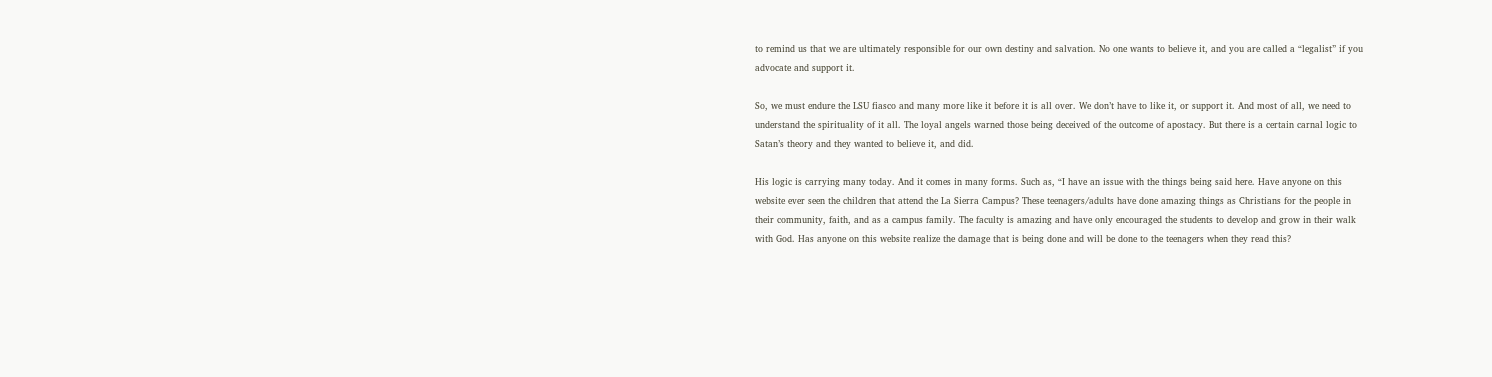to remind us that we are ultimately responsible for our own destiny and salvation. No one wants to believe it, and you are called a “legalist” if you advocate and support it.

So, we must endure the LSU fiasco and many more like it before it is all over. We don’t have to like it, or support it. And most of all, we need to understand the spirituality of it all. The loyal angels warned those being deceived of the outcome of apostacy. But there is a certain carnal logic to Satan’s theory and they wanted to believe it, and did.

His logic is carrying many today. And it comes in many forms. Such as, “I have an issue with the things being said here. Have anyone on this website ever seen the children that attend the La Sierra Campus? These teenagers/adults have done amazing things as Christians for the people in their community, faith, and as a campus family. The faculty is amazing and have only encouraged the students to develop and grow in their walk with God. Has anyone on this website realize the damage that is being done and will be done to the teenagers when they read this?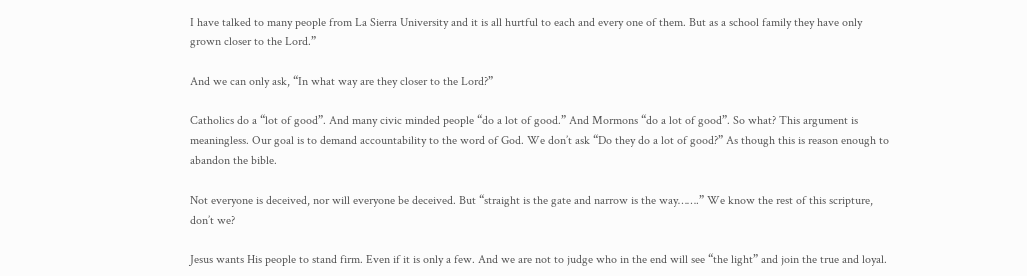I have talked to many people from La Sierra University and it is all hurtful to each and every one of them. But as a school family they have only grown closer to the Lord.”

And we can only ask, “In what way are they closer to the Lord?”

Catholics do a “lot of good”. And many civic minded people “do a lot of good.” And Mormons “do a lot of good”. So what? This argument is meaningless. Our goal is to demand accountability to the word of God. We don’t ask “Do they do a lot of good?” As though this is reason enough to abandon the bible.

Not everyone is deceived, nor will everyone be deceived. But “straight is the gate and narrow is the way…….” We know the rest of this scripture, don’t we?

Jesus wants His people to stand firm. Even if it is only a few. And we are not to judge who in the end will see “the light” and join the true and loyal.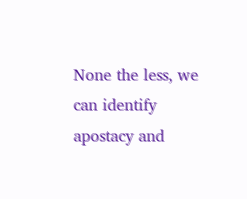None the less, we can identify apostacy and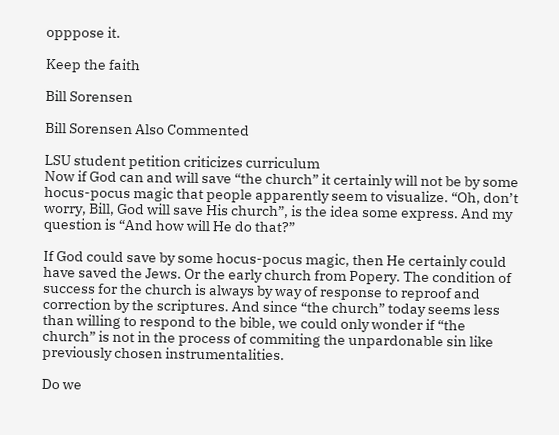opppose it.

Keep the faith

Bill Sorensen

Bill Sorensen Also Commented

LSU student petition criticizes curriculum
Now if God can and will save “the church” it certainly will not be by some hocus-pocus magic that people apparently seem to visualize. “Oh, don’t worry, Bill, God will save His church”, is the idea some express. And my question is “And how will He do that?”

If God could save by some hocus-pocus magic, then He certainly could have saved the Jews. Or the early church from Popery. The condition of success for the church is always by way of response to reproof and correction by the scriptures. And since “the church” today seems less than willing to respond to the bible, we could only wonder if “the church” is not in the process of commiting the unpardonable sin like previously chosen instrumentalities.

Do we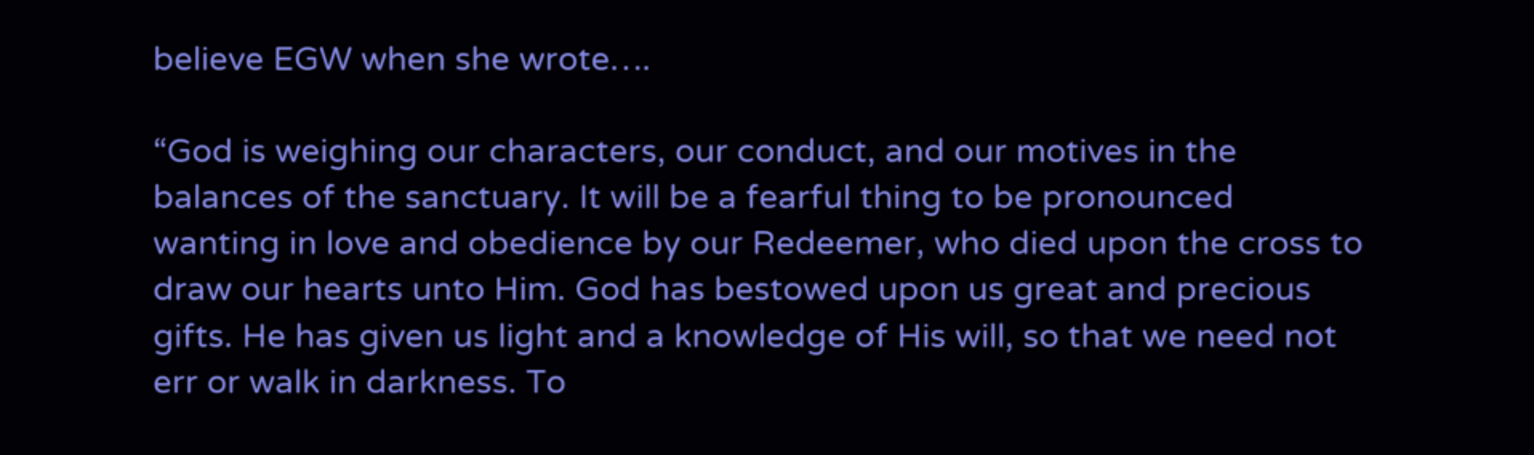believe EGW when she wrote….

“God is weighing our characters, our conduct, and our motives in the balances of the sanctuary. It will be a fearful thing to be pronounced wanting in love and obedience by our Redeemer, who died upon the cross to draw our hearts unto Him. God has bestowed upon us great and precious gifts. He has given us light and a knowledge of His will, so that we need not err or walk in darkness. To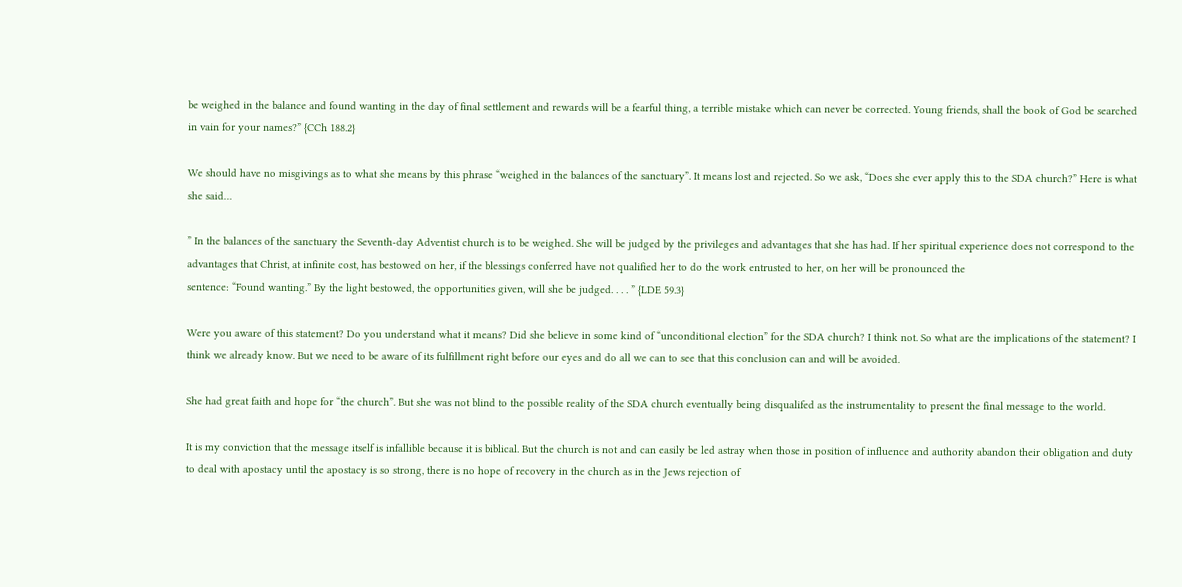be weighed in the balance and found wanting in the day of final settlement and rewards will be a fearful thing, a terrible mistake which can never be corrected. Young friends, shall the book of God be searched in vain for your names?” {CCh 188.2}

We should have no misgivings as to what she means by this phrase “weighed in the balances of the sanctuary”. It means lost and rejected. So we ask, “Does she ever apply this to the SDA church?” Here is what she said…

” In the balances of the sanctuary the Seventh-day Adventist church is to be weighed. She will be judged by the privileges and advantages that she has had. If her spiritual experience does not correspond to the advantages that Christ, at infinite cost, has bestowed on her, if the blessings conferred have not qualified her to do the work entrusted to her, on her will be pronounced the
sentence: “Found wanting.” By the light bestowed, the opportunities given, will she be judged. . . . ” {LDE 59.3}

Were you aware of this statement? Do you understand what it means? Did she believe in some kind of “unconditional election” for the SDA church? I think not. So what are the implications of the statement? I think we already know. But we need to be aware of its fulfillment right before our eyes and do all we can to see that this conclusion can and will be avoided.

She had great faith and hope for “the church”. But she was not blind to the possible reality of the SDA church eventually being disqualifed as the instrumentality to present the final message to the world.

It is my conviction that the message itself is infallible because it is biblical. But the church is not and can easily be led astray when those in position of influence and authority abandon their obligation and duty to deal with apostacy until the apostacy is so strong, there is no hope of recovery in the church as in the Jews rejection of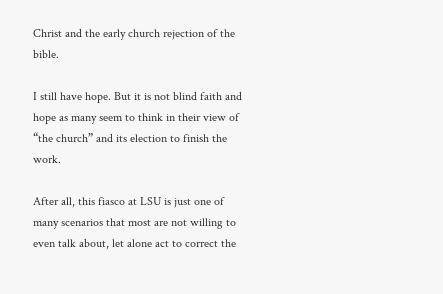Christ and the early church rejection of the bible.

I still have hope. But it is not blind faith and hope as many seem to think in their view of “the church” and its election to finish the work.

After all, this fiasco at LSU is just one of many scenarios that most are not willing to even talk about, let alone act to correct the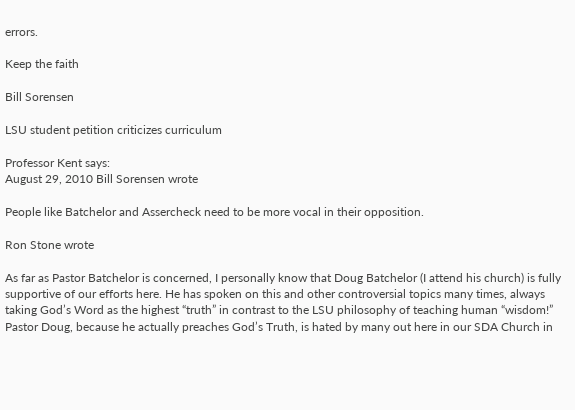errors.

Keep the faith

Bill Sorensen

LSU student petition criticizes curriculum

Professor Kent says:
August 29, 2010 Bill Sorensen wrote

People like Batchelor and Assercheck need to be more vocal in their opposition.

Ron Stone wrote

As far as Pastor Batchelor is concerned, I personally know that Doug Batchelor (I attend his church) is fully supportive of our efforts here. He has spoken on this and other controversial topics many times, always taking God’s Word as the highest “truth” in contrast to the LSU philosophy of teaching human “wisdom!” Pastor Doug, because he actually preaches God’s Truth, is hated by many out here in our SDA Church in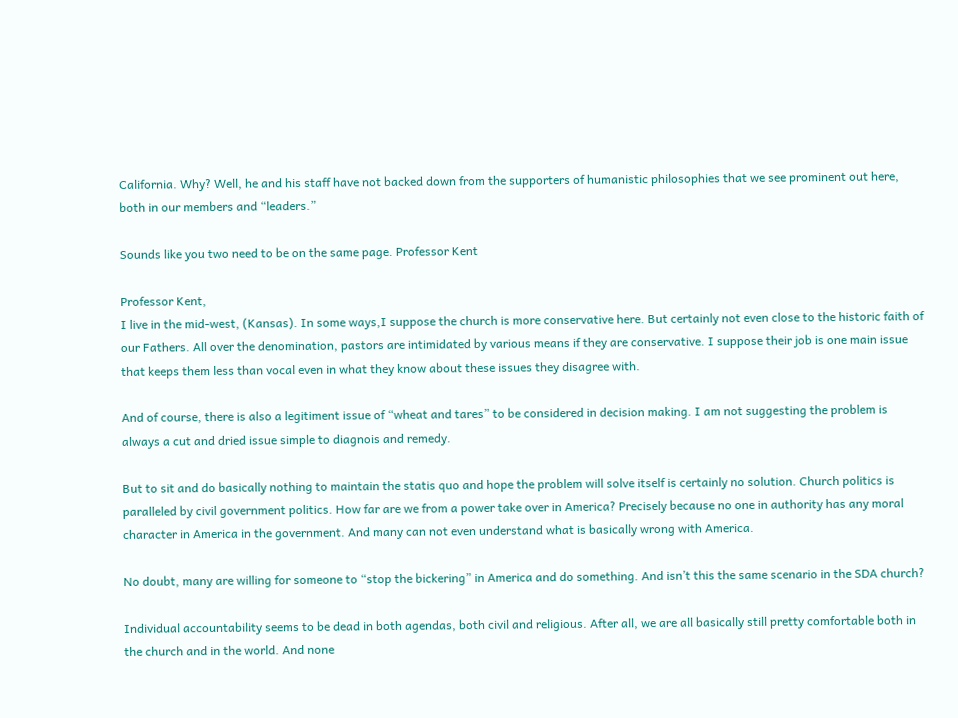California. Why? Well, he and his staff have not backed down from the supporters of humanistic philosophies that we see prominent out here, both in our members and “leaders.”

Sounds like you two need to be on the same page. Professor Kent

Professor Kent,
I live in the mid-west, (Kansas). In some ways,I suppose the church is more conservative here. But certainly not even close to the historic faith of our Fathers. All over the denomination, pastors are intimidated by various means if they are conservative. I suppose their job is one main issue that keeps them less than vocal even in what they know about these issues they disagree with.

And of course, there is also a legitiment issue of “wheat and tares” to be considered in decision making. I am not suggesting the problem is always a cut and dried issue simple to diagnois and remedy.

But to sit and do basically nothing to maintain the statis quo and hope the problem will solve itself is certainly no solution. Church politics is paralleled by civil government politics. How far are we from a power take over in America? Precisely because no one in authority has any moral character in America in the government. And many can not even understand what is basically wrong with America.

No doubt, many are willing for someone to “stop the bickering” in America and do something. And isn’t this the same scenario in the SDA church?

Individual accountability seems to be dead in both agendas, both civil and religious. After all, we are all basically still pretty comfortable both in the church and in the world. And none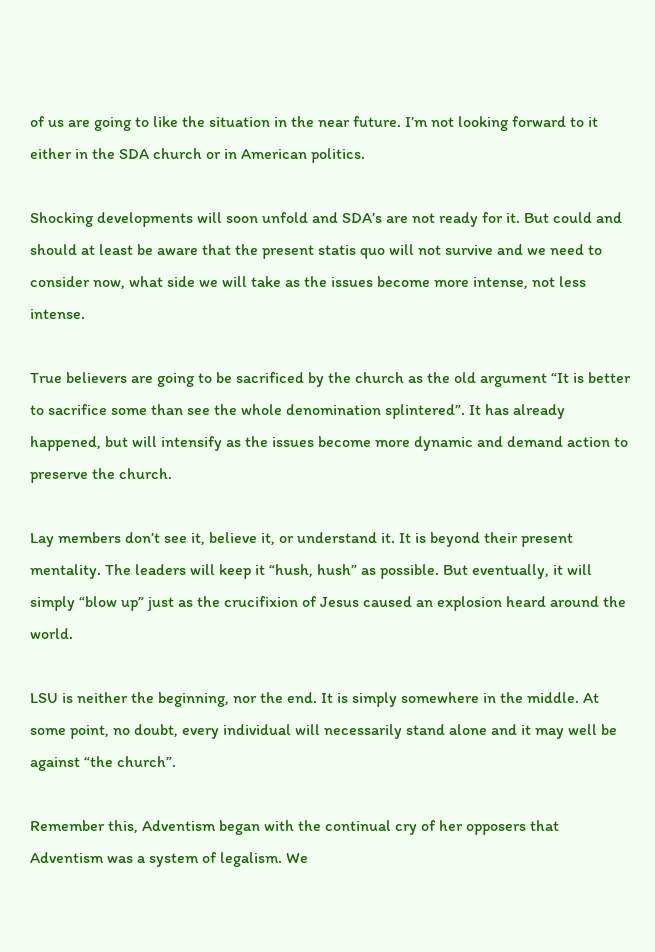of us are going to like the situation in the near future. I’m not looking forward to it either in the SDA church or in American politics.

Shocking developments will soon unfold and SDA’s are not ready for it. But could and should at least be aware that the present statis quo will not survive and we need to consider now, what side we will take as the issues become more intense, not less intense.

True believers are going to be sacrificed by the church as the old argument “It is better to sacrifice some than see the whole denomination splintered”. It has already happened, but will intensify as the issues become more dynamic and demand action to preserve the church.

Lay members don’t see it, believe it, or understand it. It is beyond their present mentality. The leaders will keep it “hush, hush” as possible. But eventually, it will simply “blow up” just as the crucifixion of Jesus caused an explosion heard around the world.

LSU is neither the beginning, nor the end. It is simply somewhere in the middle. At some point, no doubt, every individual will necessarily stand alone and it may well be against “the church”.

Remember this, Adventism began with the continual cry of her opposers that Adventism was a system of legalism. We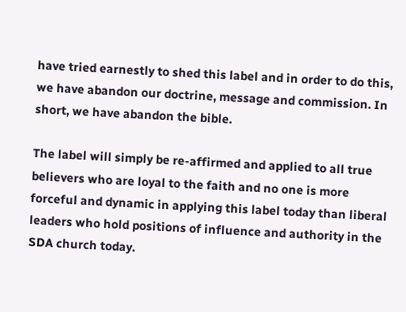have tried earnestly to shed this label and in order to do this, we have abandon our doctrine, message and commission. In short, we have abandon the bible.

The label will simply be re-affirmed and applied to all true believers who are loyal to the faith and no one is more forceful and dynamic in applying this label today than liberal leaders who hold positions of influence and authority in the SDA church today.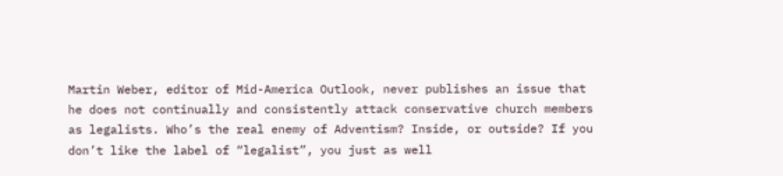Martin Weber, editor of Mid-America Outlook, never publishes an issue that he does not continually and consistently attack conservative church members as legalists. Who’s the real enemy of Adventism? Inside, or outside? If you don’t like the label of “legalist”, you just as well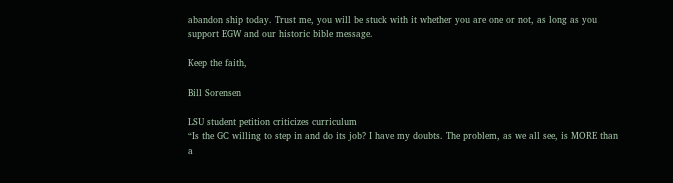abandon ship today. Trust me, you will be stuck with it whether you are one or not, as long as you support EGW and our historic bible message.

Keep the faith,

Bill Sorensen

LSU student petition criticizes curriculum
“Is the GC willing to step in and do its job? I have my doubts. The problem, as we all see, is MORE than a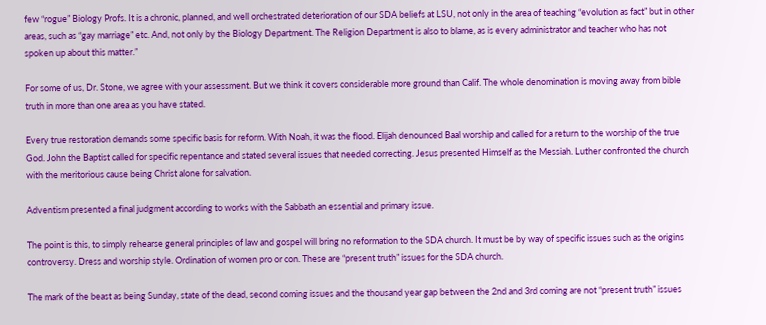few “rogue” Biology Profs. It is a chronic, planned, and well orchestrated deterioration of our SDA beliefs at LSU, not only in the area of teaching “evolution as fact” but in other areas, such as “gay marriage” etc. And, not only by the Biology Department. The Religion Department is also to blame, as is every administrator and teacher who has not spoken up about this matter.”

For some of us, Dr. Stone, we agree with your assessment. But we think it covers considerable more ground than Calif. The whole denomination is moving away from bible truth in more than one area as you have stated.

Every true restoration demands some specific basis for reform. With Noah, it was the flood. Elijah denounced Baal worship and called for a return to the worship of the true God. John the Baptist called for specific repentance and stated several issues that needed correcting. Jesus presented Himself as the Messiah. Luther confronted the church with the meritorious cause being Christ alone for salvation.

Adventism presented a final judgment according to works with the Sabbath an essential and primary issue.

The point is this, to simply rehearse general principles of law and gospel will bring no reformation to the SDA church. It must be by way of specific issues such as the origins controversy. Dress and worship style. Ordination of women pro or con. These are “present truth” issues for the SDA church.

The mark of the beast as being Sunday, state of the dead, second coming issues and the thousand year gap between the 2nd and 3rd coming are not “present truth” issues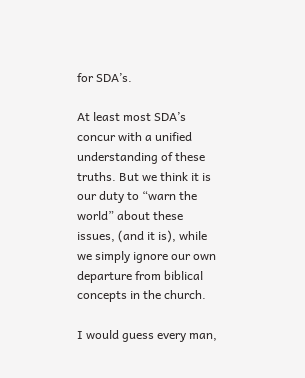for SDA’s.

At least most SDA’s concur with a unified understanding of these truths. But we think it is our duty to “warn the world” about these issues, (and it is), while we simply ignore our own departure from biblical concepts in the church.

I would guess every man,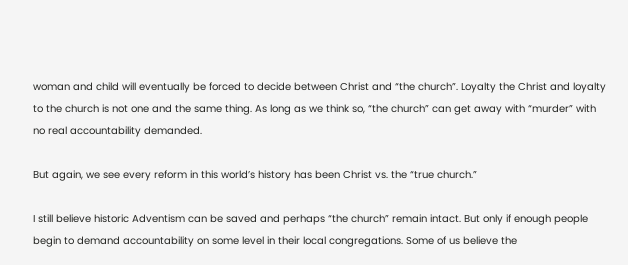woman and child will eventually be forced to decide between Christ and “the church”. Loyalty the Christ and loyalty to the church is not one and the same thing. As long as we think so, “the church” can get away with “murder” with no real accountability demanded.

But again, we see every reform in this world’s history has been Christ vs. the “true church.”

I still believe historic Adventism can be saved and perhaps “the church” remain intact. But only if enough people begin to demand accountability on some level in their local congregations. Some of us believe the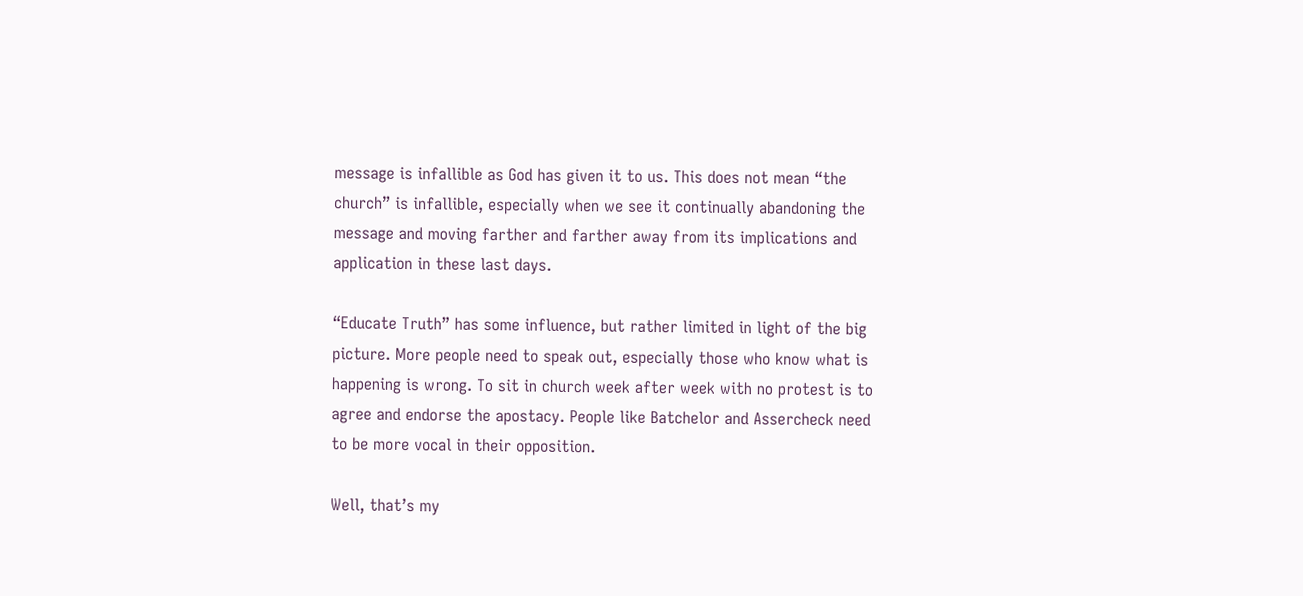message is infallible as God has given it to us. This does not mean “the church” is infallible, especially when we see it continually abandoning the message and moving farther and farther away from its implications and application in these last days.

“Educate Truth” has some influence, but rather limited in light of the big picture. More people need to speak out, especially those who know what is happening is wrong. To sit in church week after week with no protest is to agree and endorse the apostacy. People like Batchelor and Assercheck need to be more vocal in their opposition.

Well, that’s my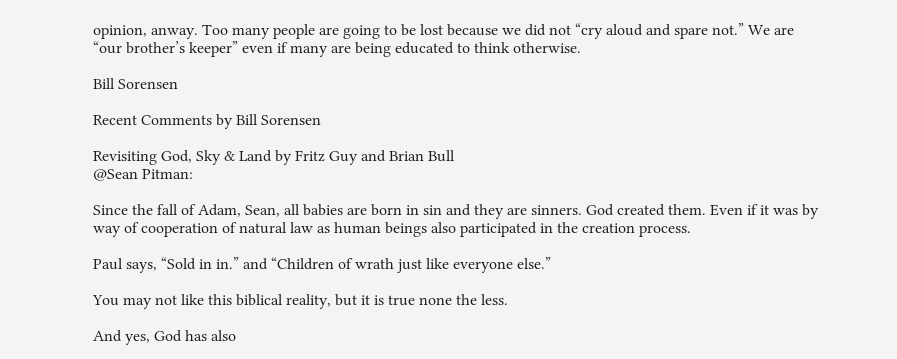opinion, anway. Too many people are going to be lost because we did not “cry aloud and spare not.” We are “our brother’s keeper” even if many are being educated to think otherwise.

Bill Sorensen

Recent Comments by Bill Sorensen

Revisiting God, Sky & Land by Fritz Guy and Brian Bull
@Sean Pitman:

Since the fall of Adam, Sean, all babies are born in sin and they are sinners. God created them. Even if it was by way of cooperation of natural law as human beings also participated in the creation process.

Paul says, “Sold in in.” and “Children of wrath just like everyone else.”

You may not like this biblical reality, but it is true none the less.

And yes, God has also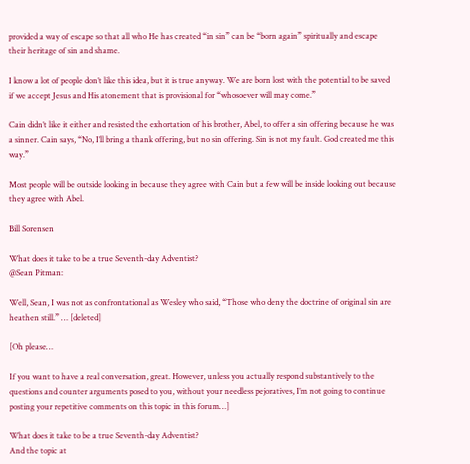provided a way of escape so that all who He has created “in sin” can be “born again” spiritually and escape their heritage of sin and shame.

I know a lot of people don’t like this idea, but it is true anyway. We are born lost with the potential to be saved if we accept Jesus and His atonement that is provisional for “whosoever will may come.”

Cain didn’t like it either and resisted the exhortation of his brother, Abel, to offer a sin offering because he was a sinner. Cain says, “No, I’ll bring a thank offering, but no sin offering. Sin is not my fault. God created me this way.”

Most people will be outside looking in because they agree with Cain but a few will be inside looking out because they agree with Abel.

Bill Sorensen

What does it take to be a true Seventh-day Adventist?
@Sean Pitman:

Well, Sean, I was not as confrontational as Wesley who said, “Those who deny the doctrine of original sin are heathen still.” … [deleted]

[Oh please…

If you want to have a real conversation, great. However, unless you actually respond substantively to the questions and counter arguments posed to you, without your needless pejoratives, I’m not going to continue posting your repetitive comments on this topic in this forum…]

What does it take to be a true Seventh-day Adventist?
And the topic at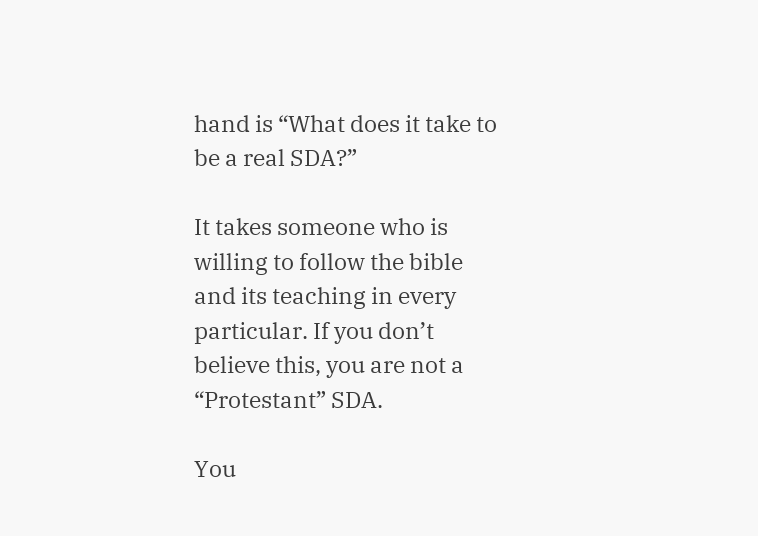hand is “What does it take to be a real SDA?”

It takes someone who is willing to follow the bible and its teaching in every particular. If you don’t believe this, you are not a “Protestant” SDA.

You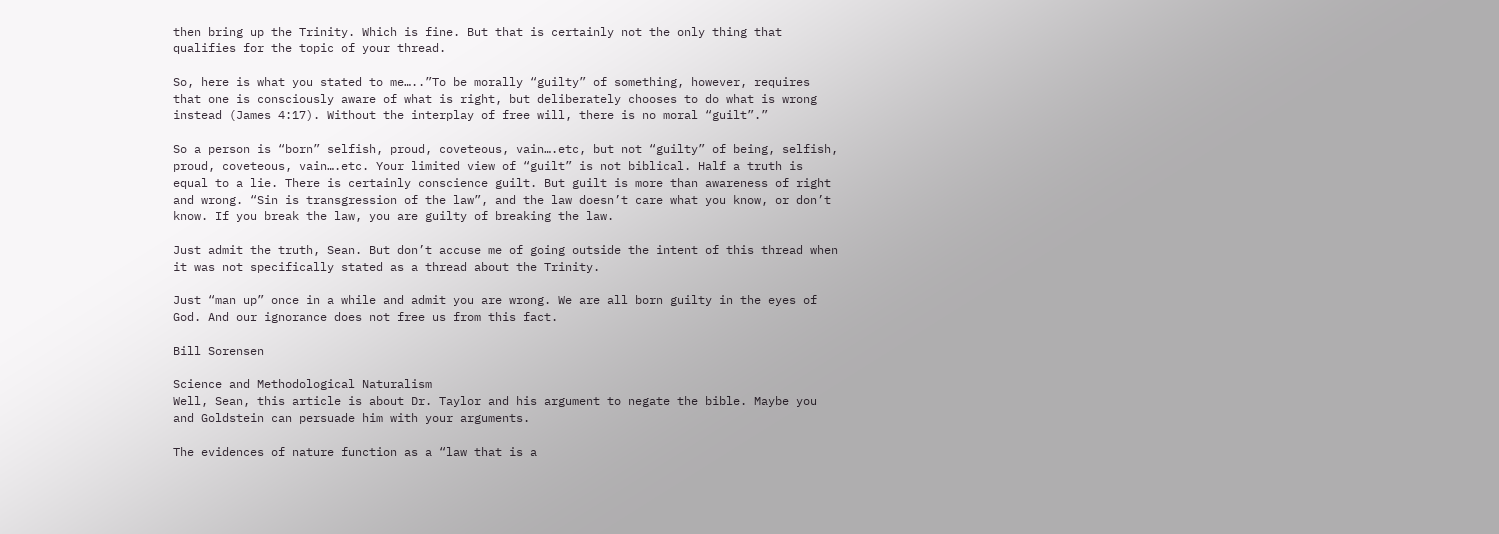then bring up the Trinity. Which is fine. But that is certainly not the only thing that qualifies for the topic of your thread.

So, here is what you stated to me…..”To be morally “guilty” of something, however, requires that one is consciously aware of what is right, but deliberately chooses to do what is wrong instead (James 4:17). Without the interplay of free will, there is no moral “guilt”.”

So a person is “born” selfish, proud, coveteous, vain….etc, but not “guilty” of being, selfish, proud, coveteous, vain….etc. Your limited view of “guilt” is not biblical. Half a truth is equal to a lie. There is certainly conscience guilt. But guilt is more than awareness of right and wrong. “Sin is transgression of the law”, and the law doesn’t care what you know, or don’t know. If you break the law, you are guilty of breaking the law.

Just admit the truth, Sean. But don’t accuse me of going outside the intent of this thread when it was not specifically stated as a thread about the Trinity.

Just “man up” once in a while and admit you are wrong. We are all born guilty in the eyes of God. And our ignorance does not free us from this fact.

Bill Sorensen

Science and Methodological Naturalism
Well, Sean, this article is about Dr. Taylor and his argument to negate the bible. Maybe you and Goldstein can persuade him with your arguments.

The evidences of nature function as a “law that is a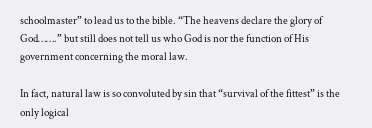schoolmaster” to lead us to the bible. “The heavens declare the glory of God…….” but still does not tell us who God is nor the function of His government concerning the moral law.

In fact, natural law is so convoluted by sin that “survival of the fittest” is the only logical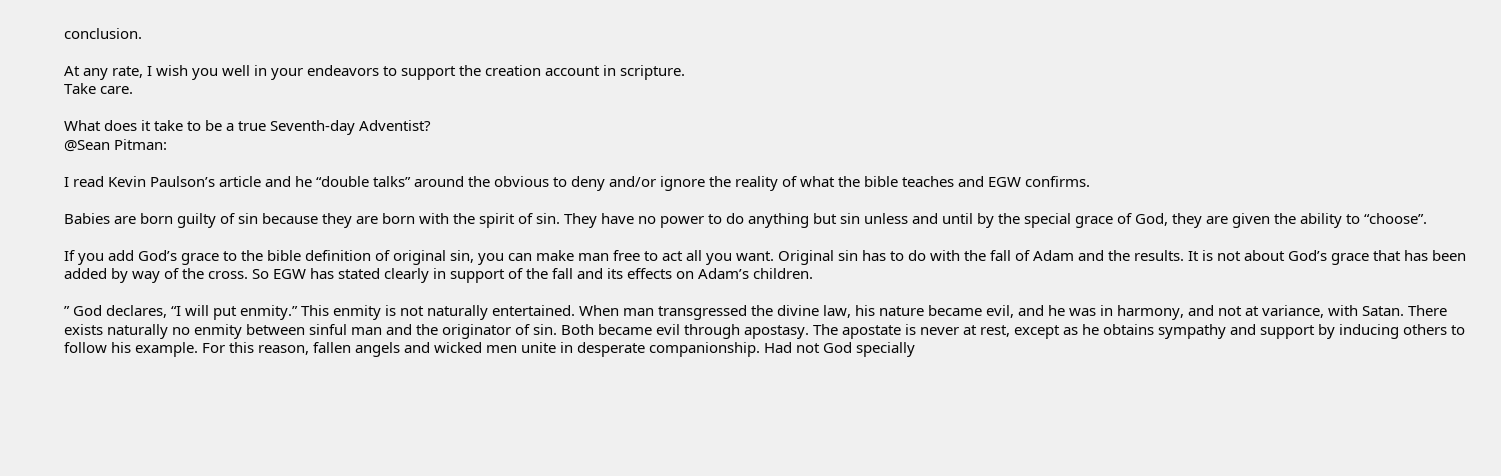conclusion.

At any rate, I wish you well in your endeavors to support the creation account in scripture.
Take care.

What does it take to be a true Seventh-day Adventist?
@Sean Pitman:

I read Kevin Paulson’s article and he “double talks” around the obvious to deny and/or ignore the reality of what the bible teaches and EGW confirms.

Babies are born guilty of sin because they are born with the spirit of sin. They have no power to do anything but sin unless and until by the special grace of God, they are given the ability to “choose”.

If you add God’s grace to the bible definition of original sin, you can make man free to act all you want. Original sin has to do with the fall of Adam and the results. It is not about God’s grace that has been added by way of the cross. So EGW has stated clearly in support of the fall and its effects on Adam’s children.

” God declares, “I will put enmity.” This enmity is not naturally entertained. When man transgressed the divine law, his nature became evil, and he was in harmony, and not at variance, with Satan. There exists naturally no enmity between sinful man and the originator of sin. Both became evil through apostasy. The apostate is never at rest, except as he obtains sympathy and support by inducing others to follow his example. For this reason, fallen angels and wicked men unite in desperate companionship. Had not God specially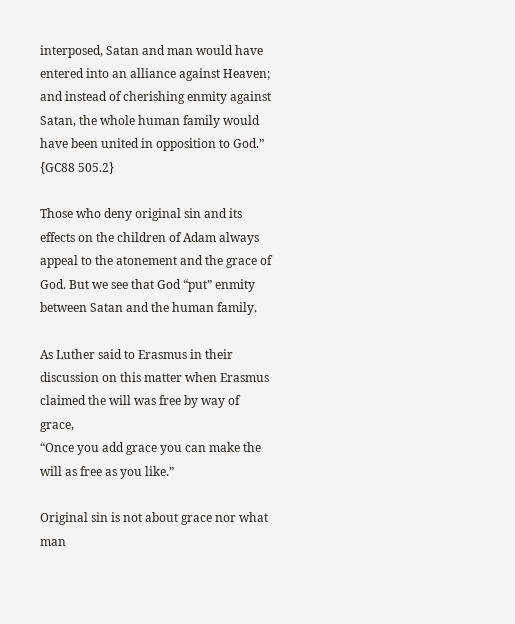interposed, Satan and man would have entered into an alliance against Heaven; and instead of cherishing enmity against Satan, the whole human family would have been united in opposition to God.” {GC88 505.2}

Those who deny original sin and its effects on the children of Adam always appeal to the atonement and the grace of God. But we see that God “put” enmity between Satan and the human family.

As Luther said to Erasmus in their discussion on this matter when Erasmus claimed the will was free by way of grace,
“Once you add grace you can make the will as free as you like.”

Original sin is not about grace nor what man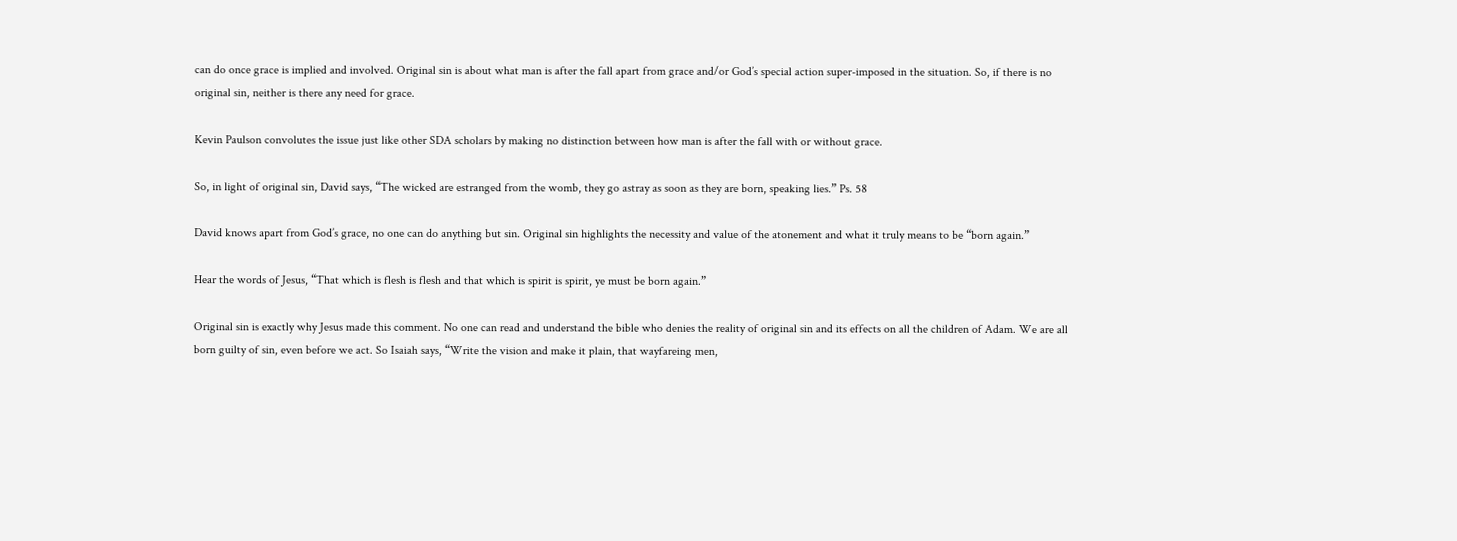can do once grace is implied and involved. Original sin is about what man is after the fall apart from grace and/or God’s special action super-imposed in the situation. So, if there is no original sin, neither is there any need for grace.

Kevin Paulson convolutes the issue just like other SDA scholars by making no distinction between how man is after the fall with or without grace.

So, in light of original sin, David says, “The wicked are estranged from the womb, they go astray as soon as they are born, speaking lies.” Ps. 58

David knows apart from God’s grace, no one can do anything but sin. Original sin highlights the necessity and value of the atonement and what it truly means to be “born again.”

Hear the words of Jesus, “That which is flesh is flesh and that which is spirit is spirit, ye must be born again.”

Original sin is exactly why Jesus made this comment. No one can read and understand the bible who denies the reality of original sin and its effects on all the children of Adam. We are all born guilty of sin, even before we act. So Isaiah says, “Write the vision and make it plain, that wayfareing men,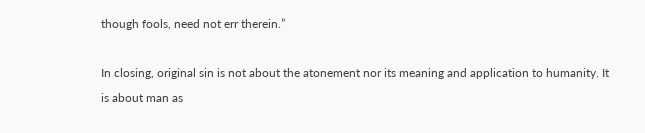though fools, need not err therein.”

In closing, original sin is not about the atonement nor its meaning and application to humanity. It is about man as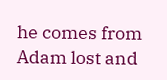he comes from Adam lost and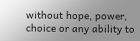without hope, power, choice or any ability to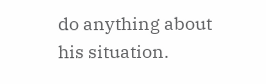do anything about his situation.